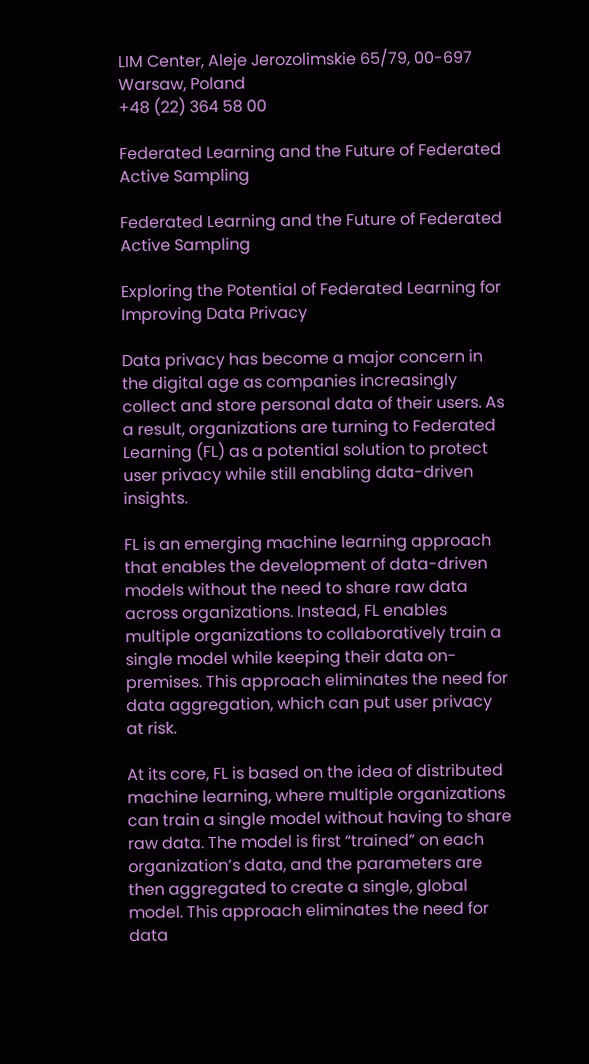LIM Center, Aleje Jerozolimskie 65/79, 00-697 Warsaw, Poland
+48 (22) 364 58 00

Federated Learning and the Future of Federated Active Sampling

Federated Learning and the Future of Federated Active Sampling

Exploring the Potential of Federated Learning for Improving Data Privacy

Data privacy has become a major concern in the digital age as companies increasingly collect and store personal data of their users. As a result, organizations are turning to Federated Learning (FL) as a potential solution to protect user privacy while still enabling data-driven insights.

FL is an emerging machine learning approach that enables the development of data-driven models without the need to share raw data across organizations. Instead, FL enables multiple organizations to collaboratively train a single model while keeping their data on-premises. This approach eliminates the need for data aggregation, which can put user privacy at risk.

At its core, FL is based on the idea of distributed machine learning, where multiple organizations can train a single model without having to share raw data. The model is first “trained” on each organization’s data, and the parameters are then aggregated to create a single, global model. This approach eliminates the need for data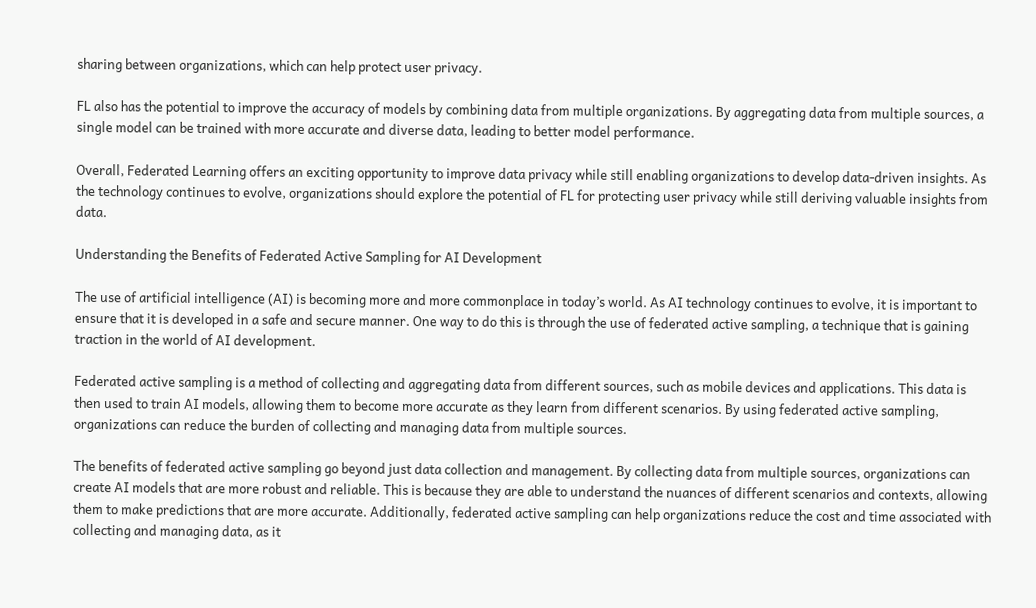sharing between organizations, which can help protect user privacy.

FL also has the potential to improve the accuracy of models by combining data from multiple organizations. By aggregating data from multiple sources, a single model can be trained with more accurate and diverse data, leading to better model performance.

Overall, Federated Learning offers an exciting opportunity to improve data privacy while still enabling organizations to develop data-driven insights. As the technology continues to evolve, organizations should explore the potential of FL for protecting user privacy while still deriving valuable insights from data.

Understanding the Benefits of Federated Active Sampling for AI Development

The use of artificial intelligence (AI) is becoming more and more commonplace in today’s world. As AI technology continues to evolve, it is important to ensure that it is developed in a safe and secure manner. One way to do this is through the use of federated active sampling, a technique that is gaining traction in the world of AI development.

Federated active sampling is a method of collecting and aggregating data from different sources, such as mobile devices and applications. This data is then used to train AI models, allowing them to become more accurate as they learn from different scenarios. By using federated active sampling, organizations can reduce the burden of collecting and managing data from multiple sources.

The benefits of federated active sampling go beyond just data collection and management. By collecting data from multiple sources, organizations can create AI models that are more robust and reliable. This is because they are able to understand the nuances of different scenarios and contexts, allowing them to make predictions that are more accurate. Additionally, federated active sampling can help organizations reduce the cost and time associated with collecting and managing data, as it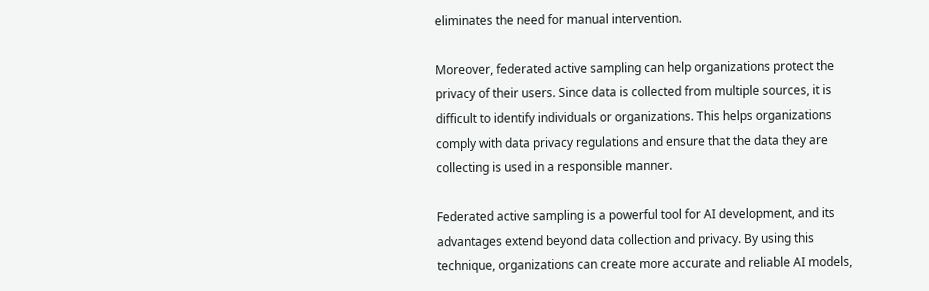eliminates the need for manual intervention.

Moreover, federated active sampling can help organizations protect the privacy of their users. Since data is collected from multiple sources, it is difficult to identify individuals or organizations. This helps organizations comply with data privacy regulations and ensure that the data they are collecting is used in a responsible manner.

Federated active sampling is a powerful tool for AI development, and its advantages extend beyond data collection and privacy. By using this technique, organizations can create more accurate and reliable AI models,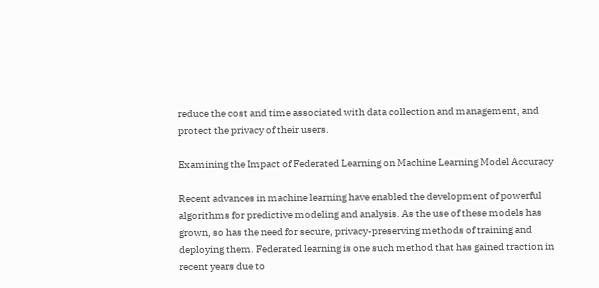reduce the cost and time associated with data collection and management, and protect the privacy of their users.

Examining the Impact of Federated Learning on Machine Learning Model Accuracy

Recent advances in machine learning have enabled the development of powerful algorithms for predictive modeling and analysis. As the use of these models has grown, so has the need for secure, privacy-preserving methods of training and deploying them. Federated learning is one such method that has gained traction in recent years due to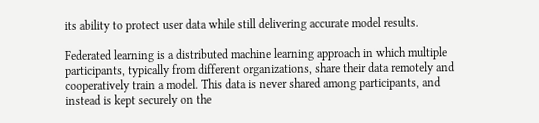its ability to protect user data while still delivering accurate model results.

Federated learning is a distributed machine learning approach in which multiple participants, typically from different organizations, share their data remotely and cooperatively train a model. This data is never shared among participants, and instead is kept securely on the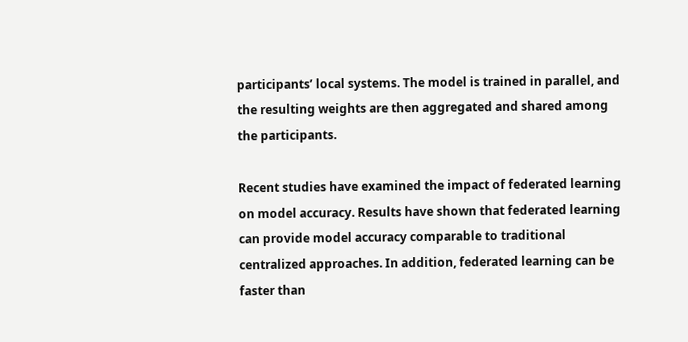participants’ local systems. The model is trained in parallel, and the resulting weights are then aggregated and shared among the participants.

Recent studies have examined the impact of federated learning on model accuracy. Results have shown that federated learning can provide model accuracy comparable to traditional centralized approaches. In addition, federated learning can be faster than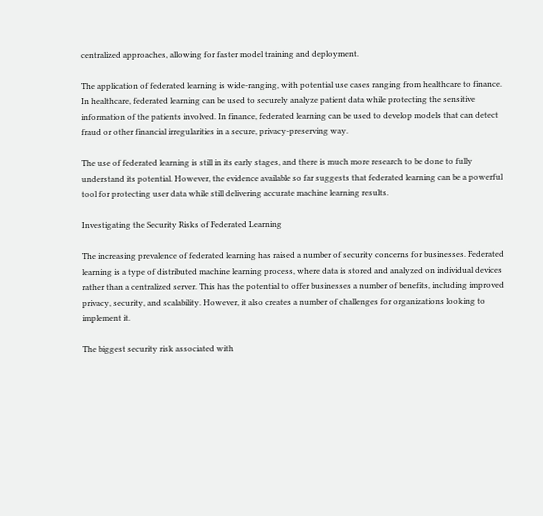centralized approaches, allowing for faster model training and deployment.

The application of federated learning is wide-ranging, with potential use cases ranging from healthcare to finance. In healthcare, federated learning can be used to securely analyze patient data while protecting the sensitive information of the patients involved. In finance, federated learning can be used to develop models that can detect fraud or other financial irregularities in a secure, privacy-preserving way.

The use of federated learning is still in its early stages, and there is much more research to be done to fully understand its potential. However, the evidence available so far suggests that federated learning can be a powerful tool for protecting user data while still delivering accurate machine learning results.

Investigating the Security Risks of Federated Learning

The increasing prevalence of federated learning has raised a number of security concerns for businesses. Federated learning is a type of distributed machine learning process, where data is stored and analyzed on individual devices rather than a centralized server. This has the potential to offer businesses a number of benefits, including improved privacy, security, and scalability. However, it also creates a number of challenges for organizations looking to implement it.

The biggest security risk associated with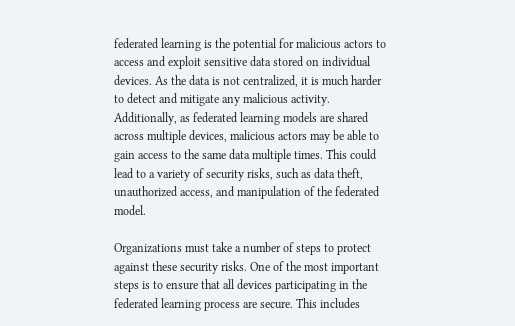federated learning is the potential for malicious actors to access and exploit sensitive data stored on individual devices. As the data is not centralized, it is much harder to detect and mitigate any malicious activity. Additionally, as federated learning models are shared across multiple devices, malicious actors may be able to gain access to the same data multiple times. This could lead to a variety of security risks, such as data theft, unauthorized access, and manipulation of the federated model.

Organizations must take a number of steps to protect against these security risks. One of the most important steps is to ensure that all devices participating in the federated learning process are secure. This includes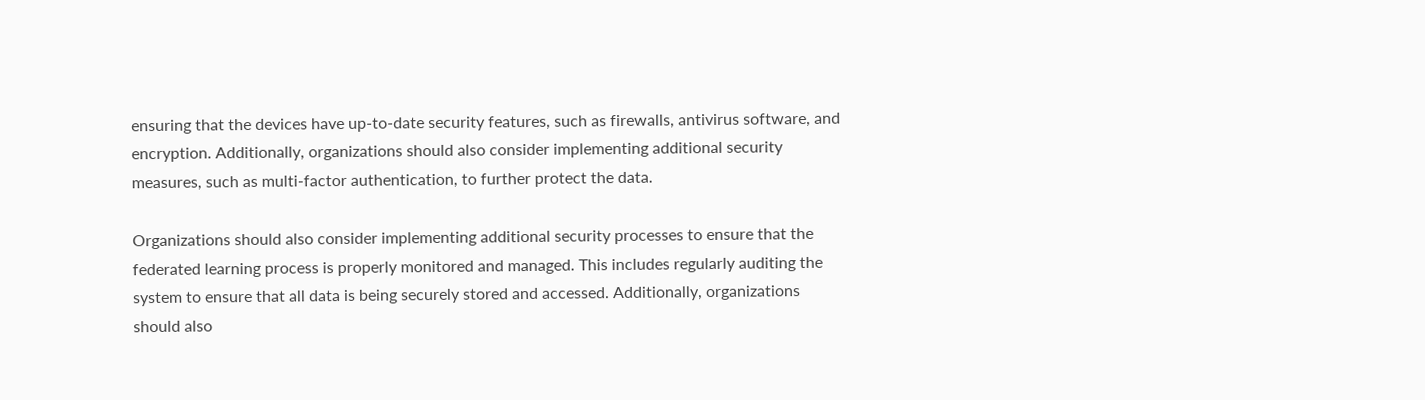ensuring that the devices have up-to-date security features, such as firewalls, antivirus software, and encryption. Additionally, organizations should also consider implementing additional security measures, such as multi-factor authentication, to further protect the data.

Organizations should also consider implementing additional security processes to ensure that the federated learning process is properly monitored and managed. This includes regularly auditing the system to ensure that all data is being securely stored and accessed. Additionally, organizations should also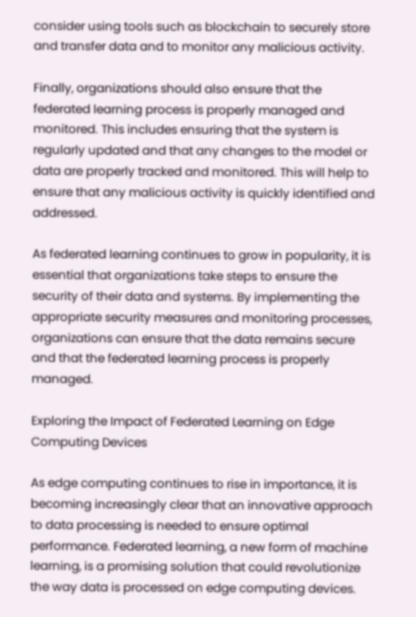consider using tools such as blockchain to securely store and transfer data and to monitor any malicious activity.

Finally, organizations should also ensure that the federated learning process is properly managed and monitored. This includes ensuring that the system is regularly updated and that any changes to the model or data are properly tracked and monitored. This will help to ensure that any malicious activity is quickly identified and addressed.

As federated learning continues to grow in popularity, it is essential that organizations take steps to ensure the security of their data and systems. By implementing the appropriate security measures and monitoring processes, organizations can ensure that the data remains secure and that the federated learning process is properly managed.

Exploring the Impact of Federated Learning on Edge Computing Devices

As edge computing continues to rise in importance, it is becoming increasingly clear that an innovative approach to data processing is needed to ensure optimal performance. Federated learning, a new form of machine learning, is a promising solution that could revolutionize the way data is processed on edge computing devices.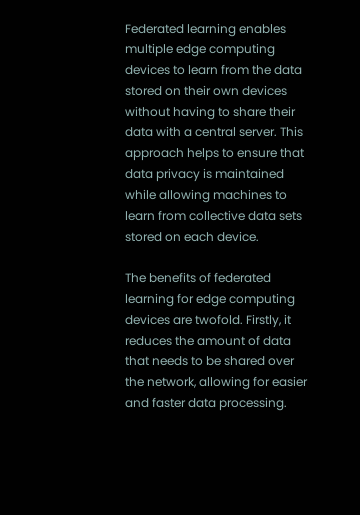Federated learning enables multiple edge computing devices to learn from the data stored on their own devices without having to share their data with a central server. This approach helps to ensure that data privacy is maintained while allowing machines to learn from collective data sets stored on each device.

The benefits of federated learning for edge computing devices are twofold. Firstly, it reduces the amount of data that needs to be shared over the network, allowing for easier and faster data processing.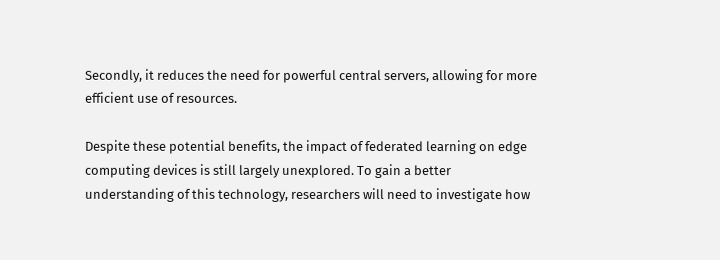Secondly, it reduces the need for powerful central servers, allowing for more efficient use of resources.

Despite these potential benefits, the impact of federated learning on edge computing devices is still largely unexplored. To gain a better understanding of this technology, researchers will need to investigate how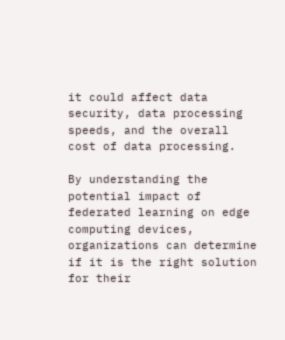it could affect data security, data processing speeds, and the overall cost of data processing.

By understanding the potential impact of federated learning on edge computing devices, organizations can determine if it is the right solution for their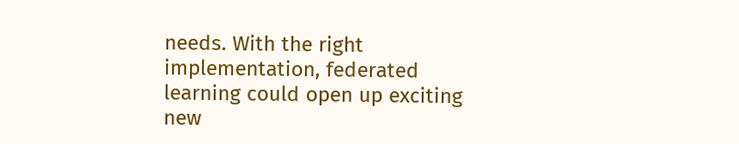needs. With the right implementation, federated learning could open up exciting new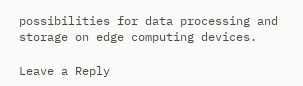possibilities for data processing and storage on edge computing devices.

Leave a Reply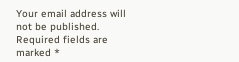Your email address will not be published. Required fields are marked *